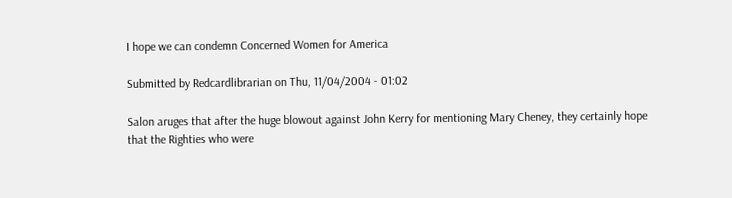I hope we can condemn Concerned Women for America

Submitted by Redcardlibrarian on Thu, 11/04/2004 - 01:02

Salon aruges that after the huge blowout against John Kerry for mentioning Mary Cheney, they certainly hope that the Righties who were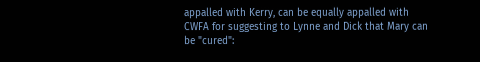appalled with Kerry, can be equally appalled with CWFA for suggesting to Lynne and Dick that Mary can be "cured":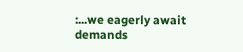:...we eagerly await demands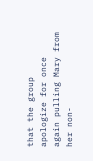that the group apologize for once again pulling Mary from her non-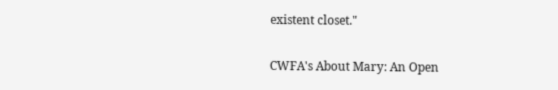existent closet."

CWFA's About Mary: An Open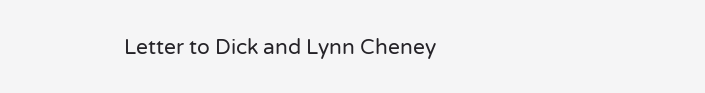Letter to Dick and Lynn Cheney